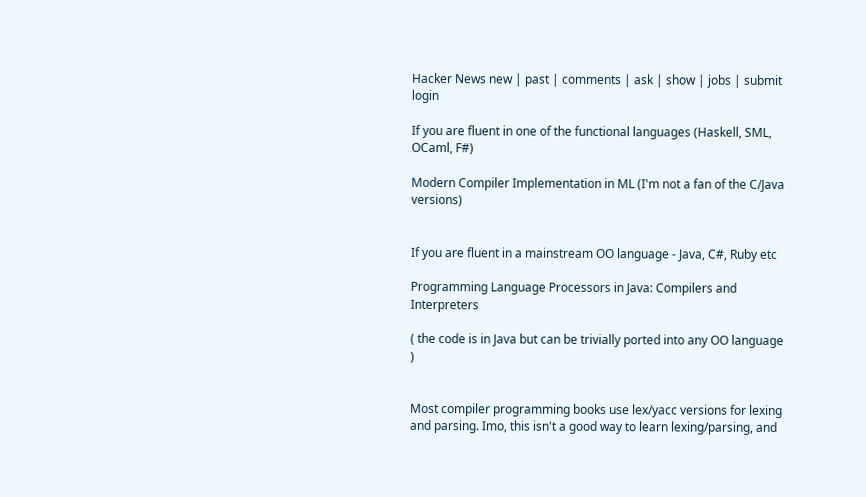Hacker News new | past | comments | ask | show | jobs | submit login

If you are fluent in one of the functional languages (Haskell, SML, OCaml, F#)

Modern Compiler Implementation in ML (I'm not a fan of the C/Java versions)


If you are fluent in a mainstream OO language - Java, C#, Ruby etc

Programming Language Processors in Java: Compilers and Interpreters

( the code is in Java but can be trivially ported into any OO language )


Most compiler programming books use lex/yacc versions for lexing and parsing. Imo, this isn't a good way to learn lexing/parsing, and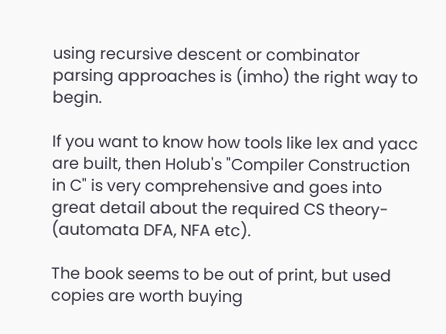using recursive descent or combinator parsing approaches is (imho) the right way to begin.

If you want to know how tools like lex and yacc are built, then Holub's "Compiler Construction in C" is very comprehensive and goes into great detail about the required CS theory- (automata DFA, NFA etc).

The book seems to be out of print, but used copies are worth buying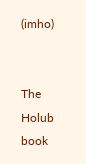(imho)


The Holub book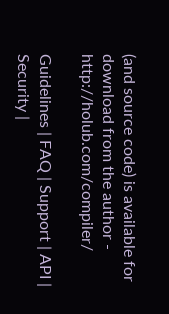(and source code) is available for download from the author - http://holub.com/compiler/

Guidelines | FAQ | Support | API | Security |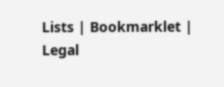Lists | Bookmarklet | Legal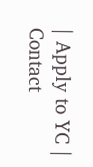| Apply to YC | Contact